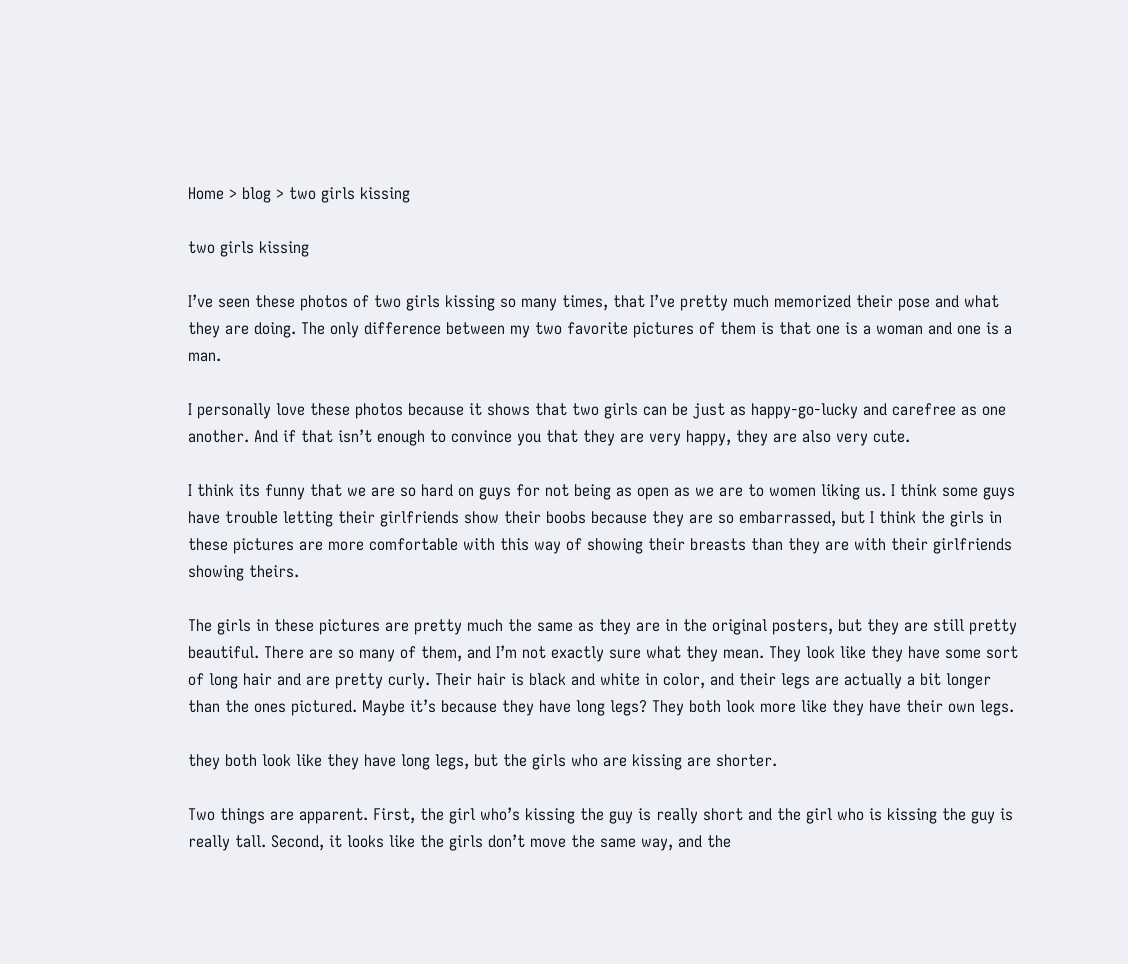Home > blog > two girls kissing

two girls kissing

I’ve seen these photos of two girls kissing so many times, that I’ve pretty much memorized their pose and what they are doing. The only difference between my two favorite pictures of them is that one is a woman and one is a man.

I personally love these photos because it shows that two girls can be just as happy-go-lucky and carefree as one another. And if that isn’t enough to convince you that they are very happy, they are also very cute.

I think its funny that we are so hard on guys for not being as open as we are to women liking us. I think some guys have trouble letting their girlfriends show their boobs because they are so embarrassed, but I think the girls in these pictures are more comfortable with this way of showing their breasts than they are with their girlfriends showing theirs.

The girls in these pictures are pretty much the same as they are in the original posters, but they are still pretty beautiful. There are so many of them, and I’m not exactly sure what they mean. They look like they have some sort of long hair and are pretty curly. Their hair is black and white in color, and their legs are actually a bit longer than the ones pictured. Maybe it’s because they have long legs? They both look more like they have their own legs.

they both look like they have long legs, but the girls who are kissing are shorter.

Two things are apparent. First, the girl who’s kissing the guy is really short and the girl who is kissing the guy is really tall. Second, it looks like the girls don’t move the same way, and the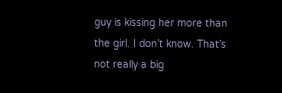guy is kissing her more than the girl. I don’t know. That’s not really a big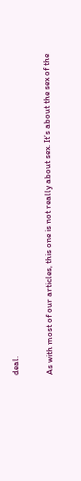deal.

As with most of our articles, this one is not really about sex. It’s about the sex of the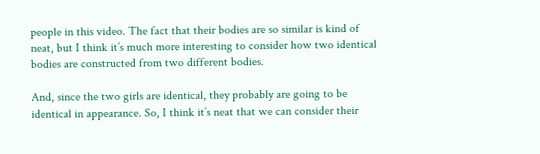people in this video. The fact that their bodies are so similar is kind of neat, but I think it’s much more interesting to consider how two identical bodies are constructed from two different bodies.

And, since the two girls are identical, they probably are going to be identical in appearance. So, I think it’s neat that we can consider their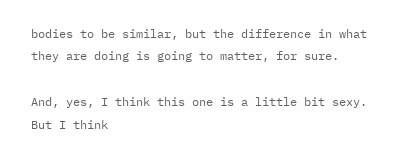bodies to be similar, but the difference in what they are doing is going to matter, for sure.

And, yes, I think this one is a little bit sexy. But I think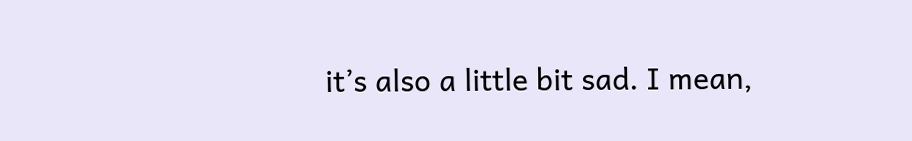it’s also a little bit sad. I mean,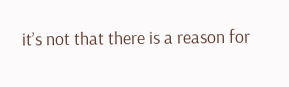it’s not that there is a reason for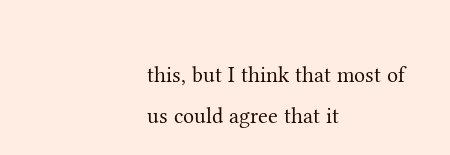this, but I think that most of us could agree that it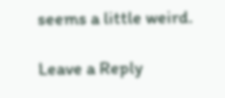seems a little weird.

Leave a Reply